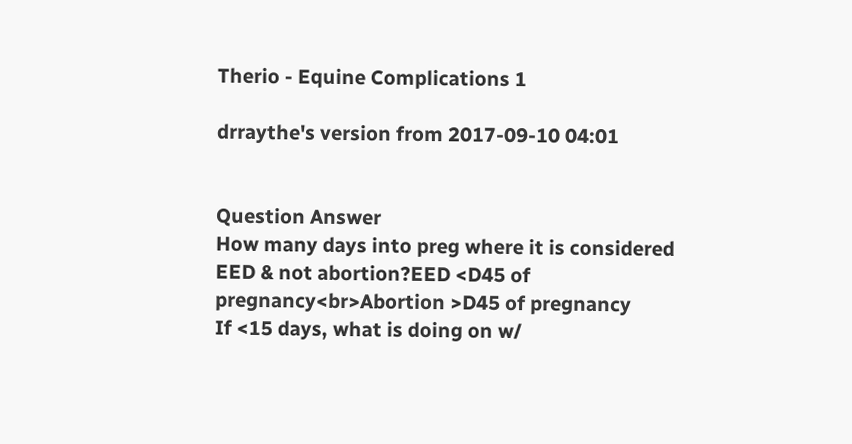Therio - Equine Complications 1

drraythe's version from 2017-09-10 04:01


Question Answer
How many days into preg where it is considered EED & not abortion?EED <D45 of pregnancy<br>Abortion >D45 of pregnancy
If <15 days, what is doing on w/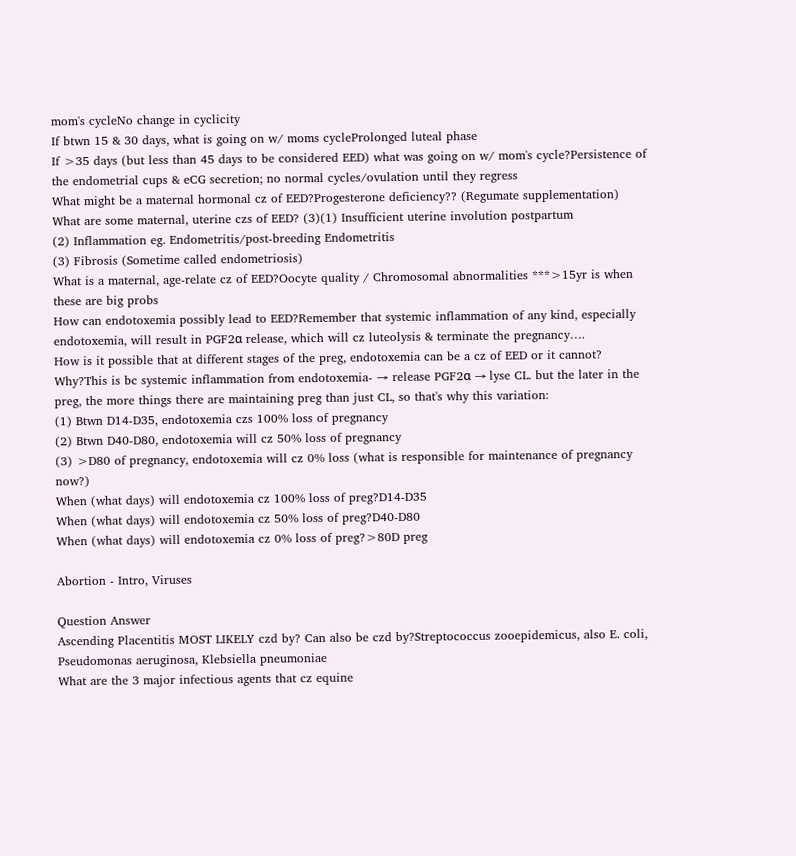mom's cycleNo change in cyclicity
If btwn 15 & 30 days, what is going on w/ moms cycleProlonged luteal phase
If >35 days (but less than 45 days to be considered EED) what was going on w/ mom's cycle?Persistence of the endometrial cups & eCG secretion; no normal cycles/ovulation until they regress
What might be a maternal hormonal cz of EED?Progesterone deficiency?? (Regumate supplementation)
What are some maternal, uterine czs of EED? (3)(1) Insufficient uterine involution postpartum
(2) Inflammation eg. Endometritis/post-breeding Endometritis
(3) Fibrosis (Sometime called endometriosis)
What is a maternal, age-relate cz of EED?Oocyte quality / Chromosomal abnormalities ***>15yr is when these are big probs
How can endotoxemia possibly lead to EED?Remember that systemic inflammation of any kind, especially endotoxemia, will result in PGF2α release, which will cz luteolysis & terminate the pregnancy….
How is it possible that at different stages of the preg, endotoxemia can be a cz of EED or it cannot? Why?This is bc systemic inflammation from endotoxemia- → release PGF2α → lyse CL. but the later in the preg, the more things there are maintaining preg than just CL, so that's why this variation:
(1) Btwn D14-D35, endotoxemia czs 100% loss of pregnancy
(2) Btwn D40-D80, endotoxemia will cz 50% loss of pregnancy
(3) >D80 of pregnancy, endotoxemia will cz 0% loss (what is responsible for maintenance of pregnancy now?)
When (what days) will endotoxemia cz 100% loss of preg?D14-D35
When (what days) will endotoxemia cz 50% loss of preg?D40-D80
When (what days) will endotoxemia cz 0% loss of preg?>80D preg

Abortion - Intro, Viruses

Question Answer
Ascending Placentitis MOST LIKELY czd by? Can also be czd by?Streptococcus zooepidemicus, also E. coli, Pseudomonas aeruginosa, Klebsiella pneumoniae
What are the 3 major infectious agents that cz equine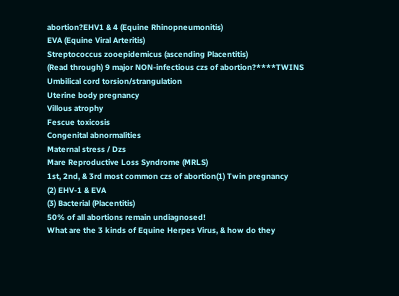abortion?EHV1 & 4 (Equine Rhinopneumonitis)
EVA (Equine Viral Arteritis)
Streptococcus zooepidemicus (ascending Placentitis)
(Read through) 9 major NON-infectious czs of abortion?****TWINS
Umbilical cord torsion/strangulation
Uterine body pregnancy
Villous atrophy
Fescue toxicosis
Congenital abnormalities
Maternal stress / Dzs
Mare Reproductive Loss Syndrome (MRLS)
1st, 2nd, & 3rd most common czs of abortion(1) Twin pregnancy
(2) EHV-1 & EVA
(3) Bacterial (Placentitis)
50% of all abortions remain undiagnosed!
What are the 3 kinds of Equine Herpes Virus, & how do they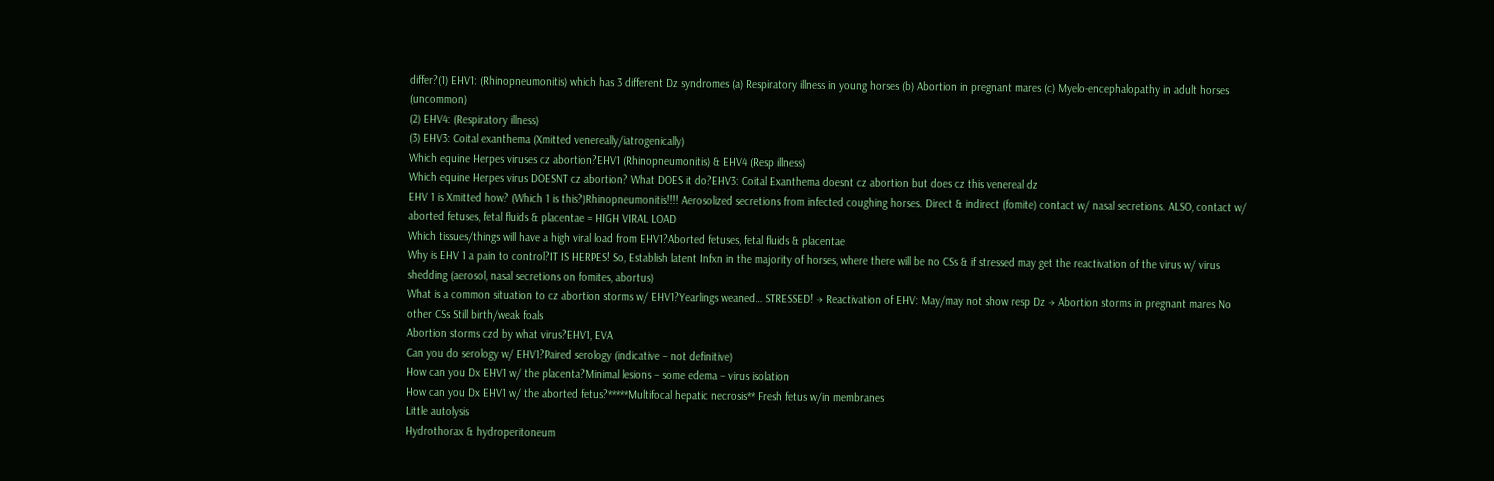differ?(1) EHV1: (Rhinopneumonitis) which has 3 different Dz syndromes (a) Respiratory illness in young horses (b) Abortion in pregnant mares (c) Myelo-encephalopathy in adult horses (uncommon)
(2) EHV4: (Respiratory illness)
(3) EHV3: Coital exanthema (Xmitted venereally/iatrogenically)
Which equine Herpes viruses cz abortion?EHV1 (Rhinopneumonitis) & EHV4 (Resp illness)
Which equine Herpes virus DOESNT cz abortion? What DOES it do?EHV3: Coital Exanthema doesnt cz abortion but does cz this venereal dz
EHV 1 is Xmitted how? (Which 1 is this?)Rhinopneumonitis!!!! Aerosolized secretions from infected coughing horses. Direct & indirect (fomite) contact w/ nasal secretions. ALSO, contact w/ aborted fetuses, fetal fluids & placentae = HIGH VIRAL LOAD
Which tissues/things will have a high viral load from EHV1?Aborted fetuses, fetal fluids & placentae
Why is EHV 1 a pain to control?IT IS HERPES! So, Establish latent Infxn in the majority of horses, where there will be no CSs & if stressed may get the reactivation of the virus w/ virus shedding (aerosol, nasal secretions on fomites, abortus)
What is a common situation to cz abortion storms w/ EHV1?Yearlings weaned… STRESSED! → Reactivation of EHV: May/may not show resp Dz → Abortion storms in pregnant mares No other CSs Still birth/weak foals
Abortion storms czd by what virus?EHV1, EVA
Can you do serology w/ EHV1?Paired serology (indicative – not definitive)
How can you Dx EHV1 w/ the placenta?Minimal lesions – some edema – virus isolation
How can you Dx EHV1 w/ the aborted fetus?*****Multifocal hepatic necrosis** Fresh fetus w/in membranes
Little autolysis
Hydrothorax & hydroperitoneum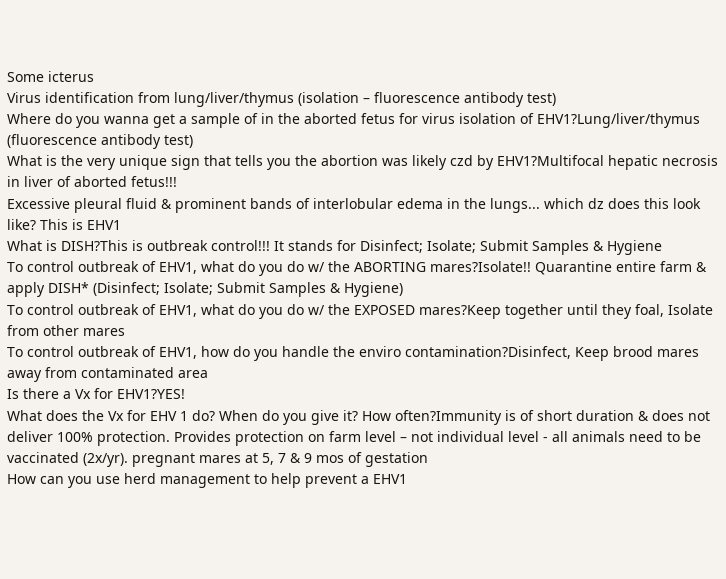Some icterus
Virus identification from lung/liver/thymus (isolation – fluorescence antibody test)
Where do you wanna get a sample of in the aborted fetus for virus isolation of EHV1?Lung/liver/thymus (fluorescence antibody test)
What is the very unique sign that tells you the abortion was likely czd by EHV1?Multifocal hepatic necrosis in liver of aborted fetus!!!
Excessive pleural fluid & prominent bands of interlobular edema in the lungs... which dz does this look like? This is EHV1
What is DISH?This is outbreak control!!! It stands for Disinfect; Isolate; Submit Samples & Hygiene
To control outbreak of EHV1, what do you do w/ the ABORTING mares?Isolate!! Quarantine entire farm & apply DISH* (Disinfect; Isolate; Submit Samples & Hygiene)
To control outbreak of EHV1, what do you do w/ the EXPOSED mares?Keep together until they foal, Isolate from other mares
To control outbreak of EHV1, how do you handle the enviro contamination?Disinfect, Keep brood mares away from contaminated area
Is there a Vx for EHV1?YES!
What does the Vx for EHV 1 do? When do you give it? How often?Immunity is of short duration & does not deliver 100% protection. Provides protection on farm level – not individual level - all animals need to be vaccinated (2x/yr). pregnant mares at 5, 7 & 9 mos of gestation
How can you use herd management to help prevent a EHV1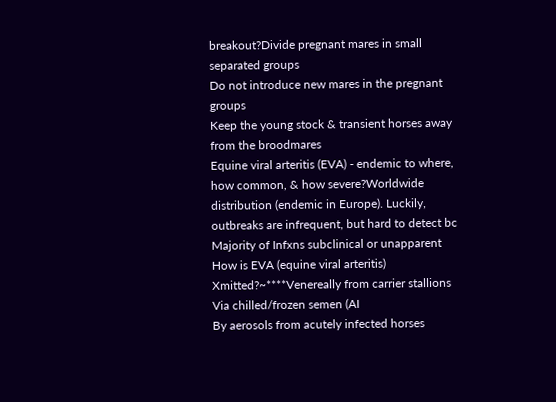breakout?Divide pregnant mares in small separated groups
Do not introduce new mares in the pregnant groups
Keep the young stock & transient horses away from the broodmares
Equine viral arteritis (EVA) - endemic to where, how common, & how severe?Worldwide distribution (endemic in Europe). Luckily, outbreaks are infrequent, but hard to detect bc Majority of Infxns subclinical or unapparent
How is EVA (equine viral arteritis) Xmitted?~****Venereally from carrier stallions
Via chilled/frozen semen (AI
By aerosols from acutely infected horses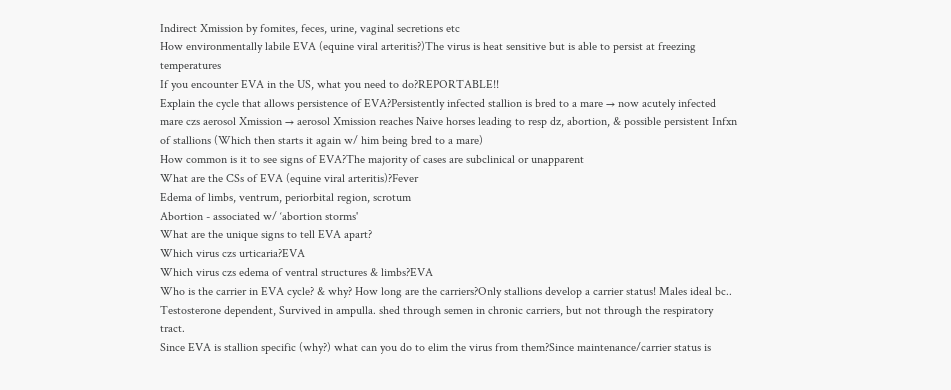Indirect Xmission by fomites, feces, urine, vaginal secretions etc
How environmentally labile EVA (equine viral arteritis?)The virus is heat sensitive but is able to persist at freezing temperatures
If you encounter EVA in the US, what you need to do?REPORTABLE!!
Explain the cycle that allows persistence of EVA?Persistently infected stallion is bred to a mare → now acutely infected mare czs aerosol Xmission → aerosol Xmission reaches Naive horses leading to resp dz, abortion, & possible persistent Infxn of stallions (Which then starts it again w/ him being bred to a mare)
How common is it to see signs of EVA?The majority of cases are subclinical or unapparent
What are the CSs of EVA (equine viral arteritis)?Fever
Edema of limbs, ventrum, periorbital region, scrotum
Abortion - associated w/ ‘abortion storms'
What are the unique signs to tell EVA apart?
Which virus czs urticaria?EVA
Which virus czs edema of ventral structures & limbs?EVA
Who is the carrier in EVA cycle? & why? How long are the carriers?Only stallions develop a carrier status! Males ideal bc.. Testosterone dependent, Survived in ampulla. shed through semen in chronic carriers, but not through the respiratory tract.
Since EVA is stallion specific (why?) what can you do to elim the virus from them?Since maintenance/carrier status is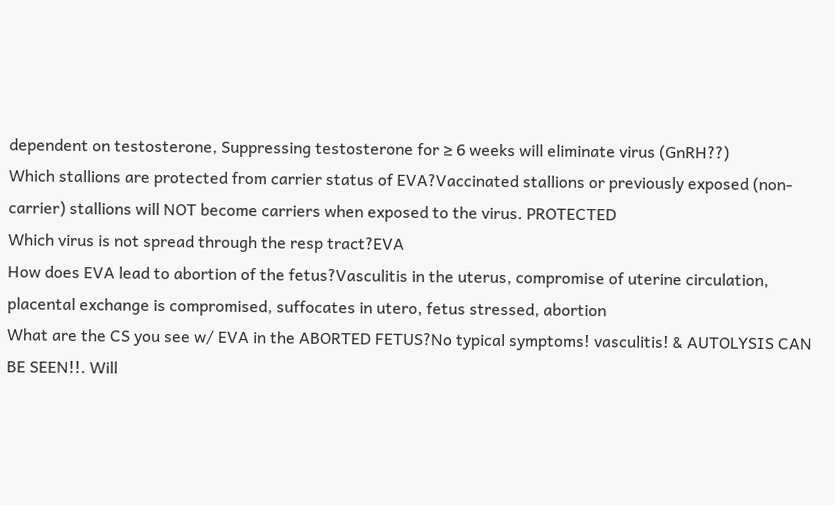dependent on testosterone, Suppressing testosterone for ≥ 6 weeks will eliminate virus (GnRH??)
Which stallions are protected from carrier status of EVA?Vaccinated stallions or previously exposed (non-carrier) stallions will NOT become carriers when exposed to the virus. PROTECTED
Which virus is not spread through the resp tract?EVA
How does EVA lead to abortion of the fetus?Vasculitis in the uterus, compromise of uterine circulation, placental exchange is compromised, suffocates in utero, fetus stressed, abortion
What are the CS you see w/ EVA in the ABORTED FETUS?No typical symptoms! vasculitis! & AUTOLYSIS CAN BE SEEN!!. Will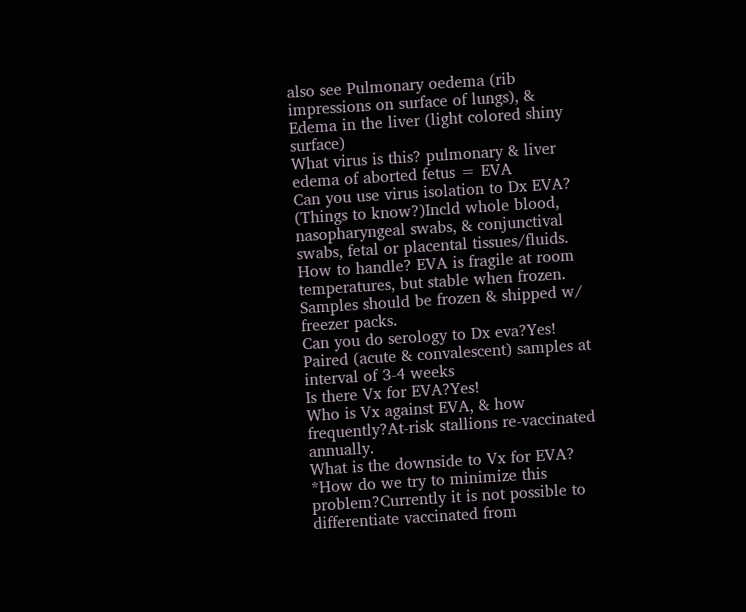also see Pulmonary oedema (rib impressions on surface of lungs), & Edema in the liver (light colored shiny surface)
What virus is this? pulmonary & liver edema of aborted fetus = EVA
Can you use virus isolation to Dx EVA? (Things to know?)Incld whole blood, nasopharyngeal swabs, & conjunctival swabs, fetal or placental tissues/fluids. How to handle? EVA is fragile at room temperatures, but stable when frozen. Samples should be frozen & shipped w/ freezer packs.
Can you do serology to Dx eva?Yes! Paired (acute & convalescent) samples at interval of 3-4 weeks
Is there Vx for EVA?Yes!
Who is Vx against EVA, & how frequently?At-risk stallions re-vaccinated annually.
What is the downside to Vx for EVA? *How do we try to minimize this problem?Currently it is not possible to differentiate vaccinated from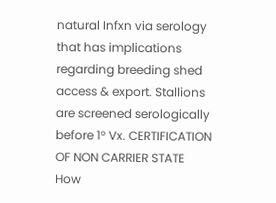natural Infxn via serology that has implications regarding breeding shed access & export. Stallions are screened serologically before 1° Vx. CERTIFICATION OF NON CARRIER STATE
How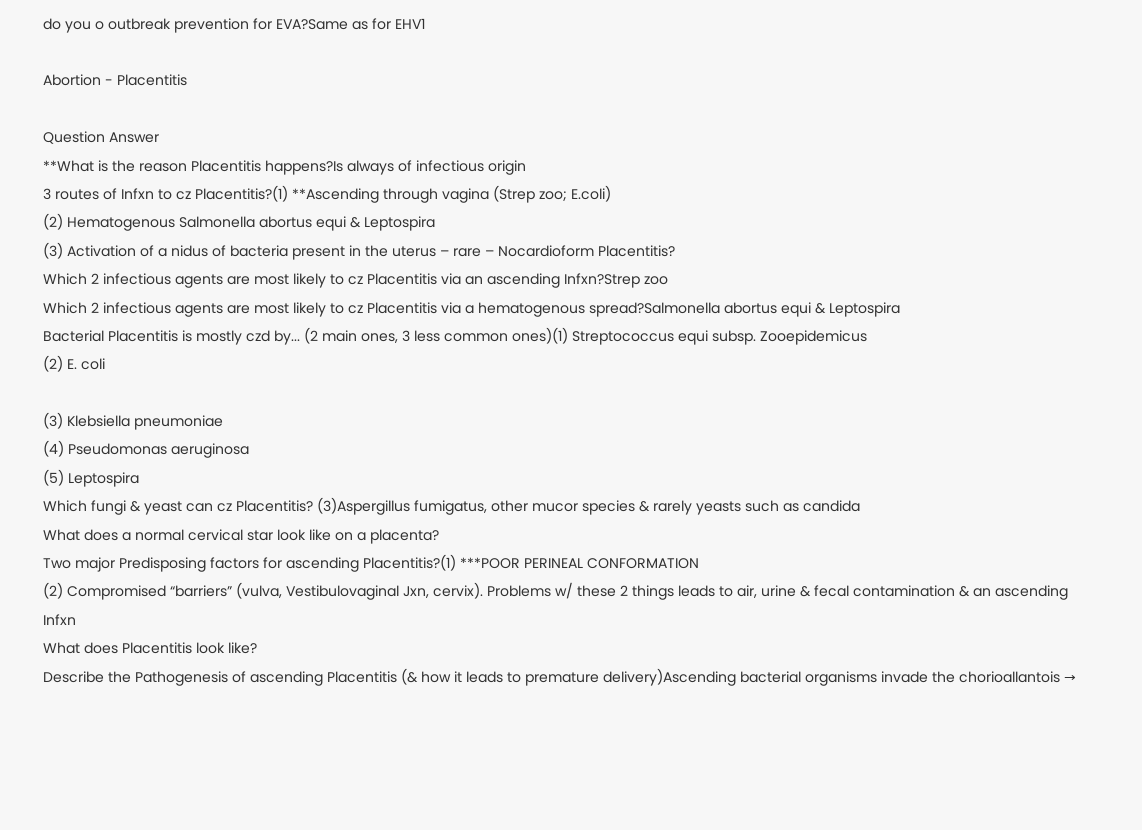do you o outbreak prevention for EVA?Same as for EHV1

Abortion - Placentitis

Question Answer
**What is the reason Placentitis happens?Is always of infectious origin
3 routes of Infxn to cz Placentitis?(1) **Ascending through vagina (Strep zoo; E.coli)
(2) Hematogenous Salmonella abortus equi & Leptospira
(3) Activation of a nidus of bacteria present in the uterus – rare – Nocardioform Placentitis?
Which 2 infectious agents are most likely to cz Placentitis via an ascending Infxn?Strep zoo
Which 2 infectious agents are most likely to cz Placentitis via a hematogenous spread?Salmonella abortus equi & Leptospira
Bacterial Placentitis is mostly czd by... (2 main ones, 3 less common ones)(1) Streptococcus equi subsp. Zooepidemicus
(2) E. coli

(3) Klebsiella pneumoniae
(4) Pseudomonas aeruginosa
(5) Leptospira
Which fungi & yeast can cz Placentitis? (3)Aspergillus fumigatus, other mucor species & rarely yeasts such as candida
What does a normal cervical star look like on a placenta?
Two major Predisposing factors for ascending Placentitis?(1) ***POOR PERINEAL CONFORMATION
(2) Compromised “barriers” (vulva, Vestibulovaginal Jxn, cervix). Problems w/ these 2 things leads to air, urine & fecal contamination & an ascending Infxn
What does Placentitis look like?
Describe the Pathogenesis of ascending Placentitis (& how it leads to premature delivery)Ascending bacterial organisms invade the chorioallantois →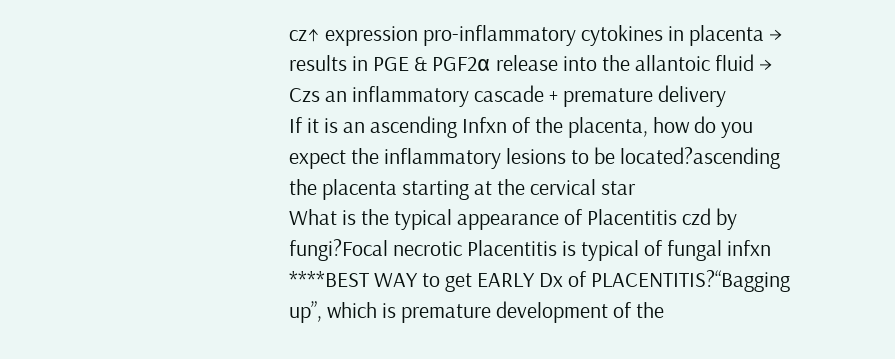cz↑ expression pro-inflammatory cytokines in placenta → results in PGE & PGF2α release into the allantoic fluid → Czs an inflammatory cascade + premature delivery
If it is an ascending Infxn of the placenta, how do you expect the inflammatory lesions to be located?ascending the placenta starting at the cervical star
What is the typical appearance of Placentitis czd by fungi?Focal necrotic Placentitis is typical of fungal infxn
****BEST WAY to get EARLY Dx of PLACENTITIS?“Bagging up”, which is premature development of the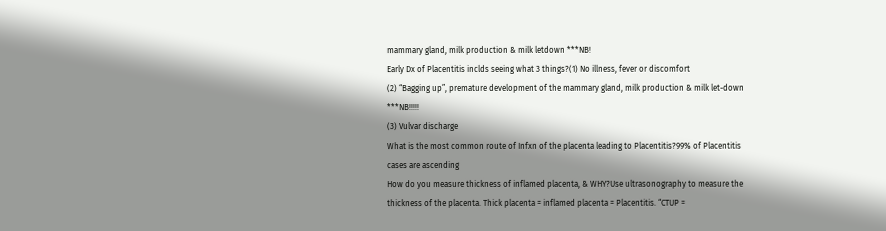mammary gland, milk production & milk letdown ***NB!
Early Dx of Placentitis inclds seeing what 3 things?(1) No illness, fever or discomfort
(2) “Bagging up”, premature development of the mammary gland, milk production & milk let-down ***NB!!!!!
(3) Vulvar discharge
What is the most common route of Infxn of the placenta leading to Placentitis?99% of Placentitis cases are ascending
How do you measure thickness of inflamed placenta, & WHY?Use ultrasonography to measure the thickness of the placenta. Thick placenta = inflamed placenta = Placentitis. “CTUP =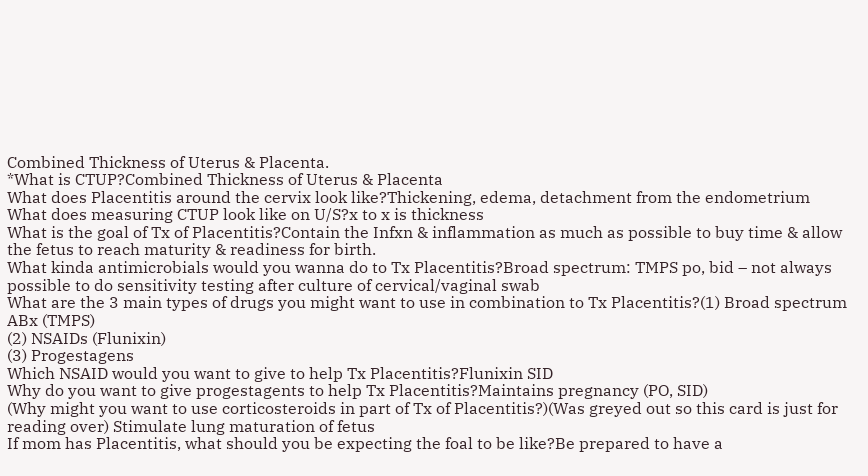Combined Thickness of Uterus & Placenta.
*What is CTUP?Combined Thickness of Uterus & Placenta
What does Placentitis around the cervix look like?Thickening, edema, detachment from the endometrium
What does measuring CTUP look like on U/S?x to x is thickness
What is the goal of Tx of Placentitis?Contain the Infxn & inflammation as much as possible to buy time & allow the fetus to reach maturity & readiness for birth.
What kinda antimicrobials would you wanna do to Tx Placentitis?Broad spectrum: TMPS po, bid – not always possible to do sensitivity testing after culture of cervical/vaginal swab
What are the 3 main types of drugs you might want to use in combination to Tx Placentitis?(1) Broad spectrum ABx (TMPS)
(2) NSAIDs (Flunixin)
(3) Progestagens
Which NSAID would you want to give to help Tx Placentitis?Flunixin SID
Why do you want to give progestagents to help Tx Placentitis?Maintains pregnancy (PO, SID)
(Why might you want to use corticosteroids in part of Tx of Placentitis?)(Was greyed out so this card is just for reading over) Stimulate lung maturation of fetus
If mom has Placentitis, what should you be expecting the foal to be like?Be prepared to have a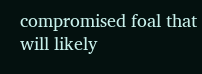compromised foal that will likely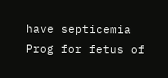have septicemia
Prog for fetus of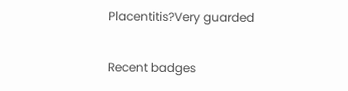Placentitis?Very guarded

Recent badges